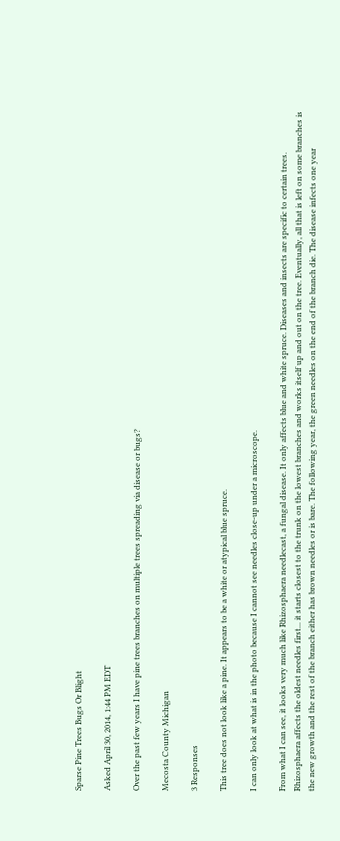Sparse Pine Trees Bugs Or Blight

Asked April 30, 2014, 1:44 PM EDT

Over the past few years I have pine trees branches on multiple trees spreading via disease or bugs?

Mecosta County Michigan

3 Responses

This tree does not look like a pine. It appears to be a white or atypical blue spruce.

I can only look at what is in the photo because I cannot see needles close-up under a microscope.

From what I can see, it looks very much like Rhizosphaera needlecast, a fungal disease. It only affects blue and white spruce. Diseases and insects are specific to certain trees. Rhizosphaera affects the oldest needles first... it starts closest to the trunk on the lowest branches and works itself up and out on the tree. Eventually, all that is left on some branches is the new growth and the rest of the branch either has brown needles or is bare. The following year, the green needles on the end of the branch die. The disease infects one year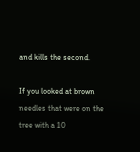and kills the second.

If you looked at brown needles that were on the tree with a 10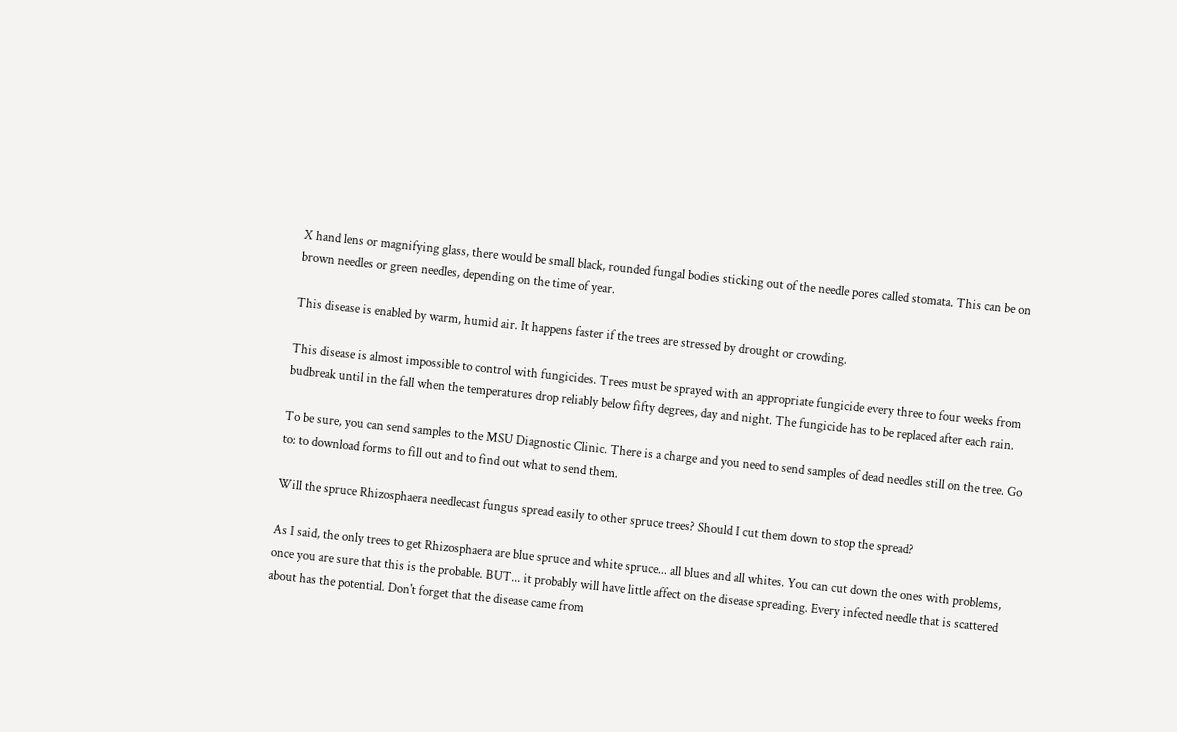X hand lens or magnifying glass, there would be small black, rounded fungal bodies sticking out of the needle pores called stomata. This can be on brown needles or green needles, depending on the time of year.

This disease is enabled by warm, humid air. It happens faster if the trees are stressed by drought or crowding.

This disease is almost impossible to control with fungicides. Trees must be sprayed with an appropriate fungicide every three to four weeks from budbreak until in the fall when the temperatures drop reliably below fifty degrees, day and night. The fungicide has to be replaced after each rain.

To be sure, you can send samples to the MSU Diagnostic Clinic. There is a charge and you need to send samples of dead needles still on the tree. Go to: to download forms to fill out and to find out what to send them.

Will the spruce Rhizosphaera needlecast fungus spread easily to other spruce trees? Should I cut them down to stop the spread?

As I said, the only trees to get Rhizosphaera are blue spruce and white spruce... all blues and all whites. You can cut down the ones with problems, once you are sure that this is the probable. BUT... it probably will have little affect on the disease spreading. Every infected needle that is scattered about has the potential. Don't forget that the disease came from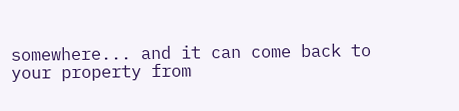somewhere... and it can come back to your property from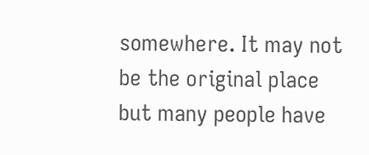somewhere. It may not be the original place but many people have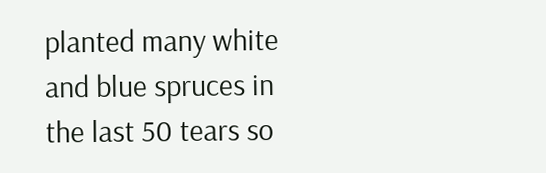planted many white and blue spruces in the last 50 tears so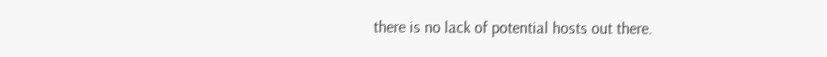there is no lack of potential hosts out there.